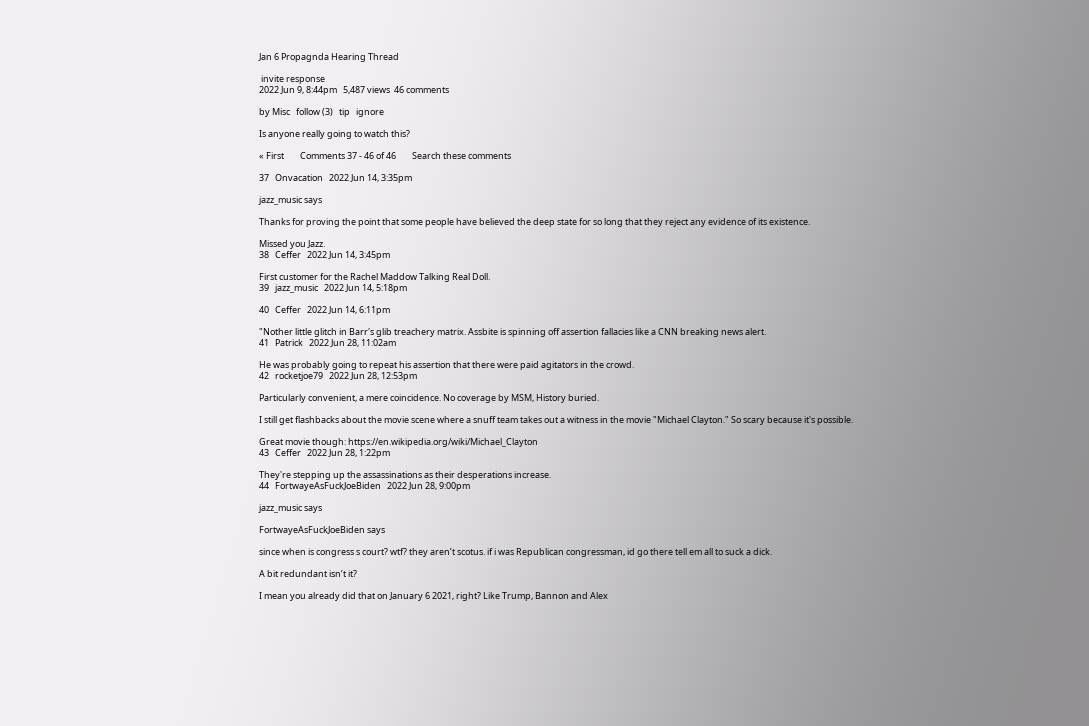Jan 6 Propagnda Hearing Thread

 invite response
2022 Jun 9, 8:44pm   5,487 views  46 comments

by Misc   follow (3)   tip   ignore

Is anyone really going to watch this?

« First        Comments 37 - 46 of 46        Search these comments

37   Onvacation   2022 Jun 14, 3:35pm

jazz_music says

Thanks for proving the point that some people have believed the deep state for so long that they reject any evidence of its existence.

Missed you Jazz.
38   Ceffer   2022 Jun 14, 3:45pm

First customer for the Rachel Maddow Talking Real Doll.
39   jazz_music   2022 Jun 14, 5:18pm

40   Ceffer   2022 Jun 14, 6:11pm

"Nother little glitch in Barr's glib treachery matrix. Assbite is spinning off assertion fallacies like a CNN breaking news alert.
41   Patrick   2022 Jun 28, 11:02am

He was probably going to repeat his assertion that there were paid agitators in the crowd.
42   rocketjoe79   2022 Jun 28, 12:53pm

Particularly convenient, a mere coincidence. No coverage by MSM, History buried.

I still get flashbacks about the movie scene where a snuff team takes out a witness in the movie "Michael Clayton." So scary because it's possible.

Great movie though: https://en.wikipedia.org/wiki/Michael_Clayton
43   Ceffer   2022 Jun 28, 1:22pm

They're stepping up the assassinations as their desperations increase.
44   FortwayeAsFuckJoeBiden   2022 Jun 28, 9:00pm

jazz_music says

FortwayeAsFuckJoeBiden says

since when is congress s court? wtf? they aren’t scotus. if i was Republican congressman, id go there tell em all to suck a dick.

A bit redundant isn’t it?

I mean you already did that on January 6 2021, right? Like Trump, Bannon and Alex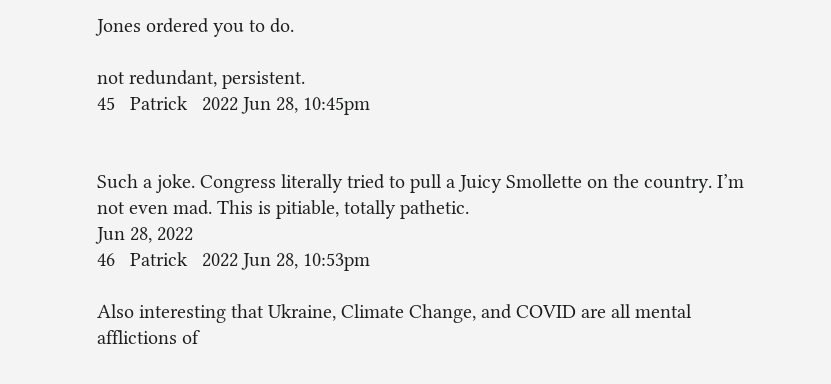Jones ordered you to do.

not redundant, persistent.
45   Patrick   2022 Jun 28, 10:45pm


Such a joke. Congress literally tried to pull a Juicy Smollette on the country. I’m not even mad. This is pitiable, totally pathetic.
Jun 28, 2022
46   Patrick   2022 Jun 28, 10:53pm

Also interesting that Ukraine, Climate Change, and COVID are all mental afflictions of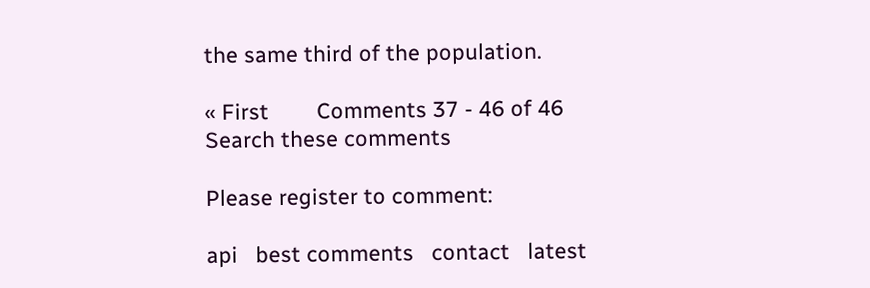the same third of the population.

« First        Comments 37 - 46 of 46        Search these comments

Please register to comment:

api   best comments   contact   latest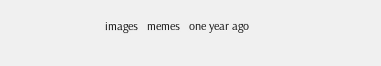images   memes   one year ago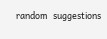random   suggestions